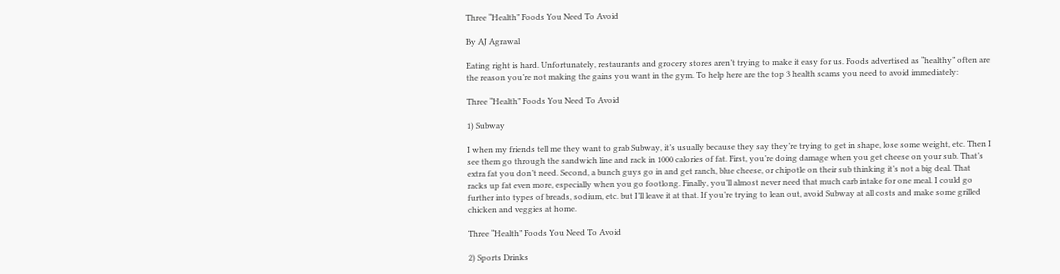Three “Health” Foods You Need To Avoid

By AJ Agrawal

Eating right is hard. Unfortunately, restaurants and grocery stores aren’t trying to make it easy for us. Foods advertised as “healthy” often are the reason you’re not making the gains you want in the gym. To help here are the top 3 health scams you need to avoid immediately:

Three “Health” Foods You Need To Avoid

1) Subway

I when my friends tell me they want to grab Subway, it’s usually because they say they’re trying to get in shape, lose some weight, etc. Then I see them go through the sandwich line and rack in 1000 calories of fat. First, you’re doing damage when you get cheese on your sub. That’s extra fat you don’t need. Second, a bunch guys go in and get ranch, blue cheese, or chipotle on their sub thinking it’s not a big deal. That racks up fat even more, especially when you go footlong. Finally, you’ll almost never need that much carb intake for one meal. I could go further into types of breads, sodium, etc. but I’ll leave it at that. If you’re trying to lean out, avoid Subway at all costs and make some grilled chicken and veggies at home.

Three “Health” Foods You Need To Avoid

2) Sports Drinks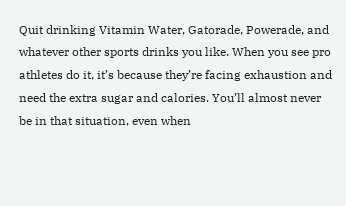Quit drinking Vitamin Water, Gatorade, Powerade, and whatever other sports drinks you like. When you see pro athletes do it, it’s because they’re facing exhaustion and need the extra sugar and calories. You’ll almost never be in that situation, even when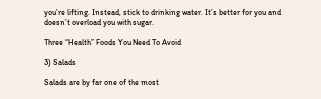you’re lifting. Instead, stick to drinking water. It’s better for you and doesn’t overload you with sugar.

Three “Health” Foods You Need To Avoid

3) Salads

Salads are by far one of the most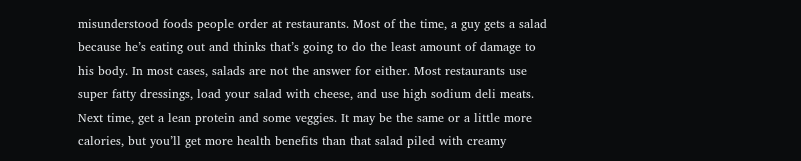misunderstood foods people order at restaurants. Most of the time, a guy gets a salad because he’s eating out and thinks that’s going to do the least amount of damage to his body. In most cases, salads are not the answer for either. Most restaurants use super fatty dressings, load your salad with cheese, and use high sodium deli meats. Next time, get a lean protein and some veggies. It may be the same or a little more calories, but you’ll get more health benefits than that salad piled with creamy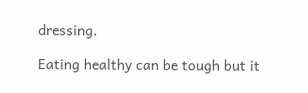dressing.

Eating healthy can be tough but it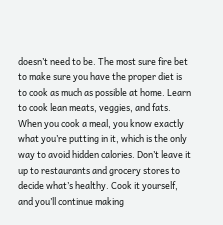doesn’t need to be. The most sure fire bet to make sure you have the proper diet is to cook as much as possible at home. Learn to cook lean meats, veggies, and fats. When you cook a meal, you know exactly what you’re putting in it, which is the only way to avoid hidden calories. Don’t leave it up to restaurants and grocery stores to decide what’s healthy. Cook it yourself, and you’ll continue making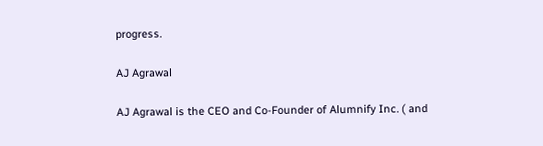progress.

AJ Agrawal

AJ Agrawal is the CEO and Co-Founder of Alumnify Inc. ( and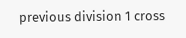previous division 1 cross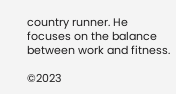country runner. He focuses on the balance between work and fitness.

©2023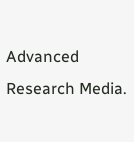Advanced Research Media.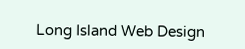Long Island Web Design